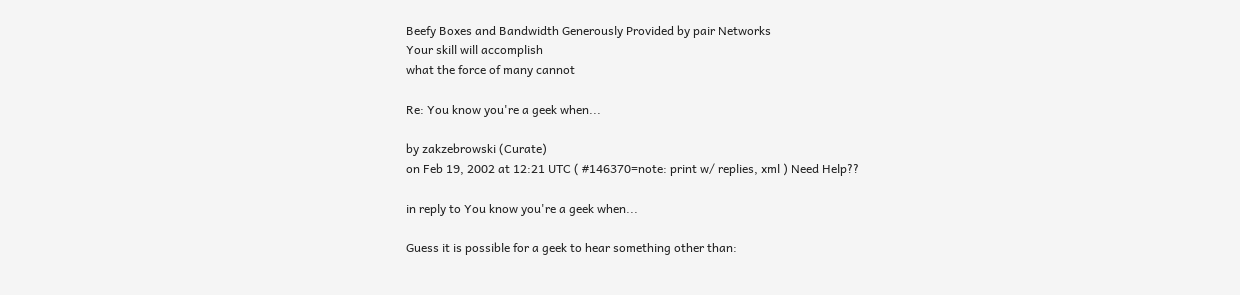Beefy Boxes and Bandwidth Generously Provided by pair Networks
Your skill will accomplish
what the force of many cannot

Re: You know you're a geek when...

by zakzebrowski (Curate)
on Feb 19, 2002 at 12:21 UTC ( #146370=note: print w/ replies, xml ) Need Help??

in reply to You know you're a geek when...

Guess it is possible for a geek to hear something other than: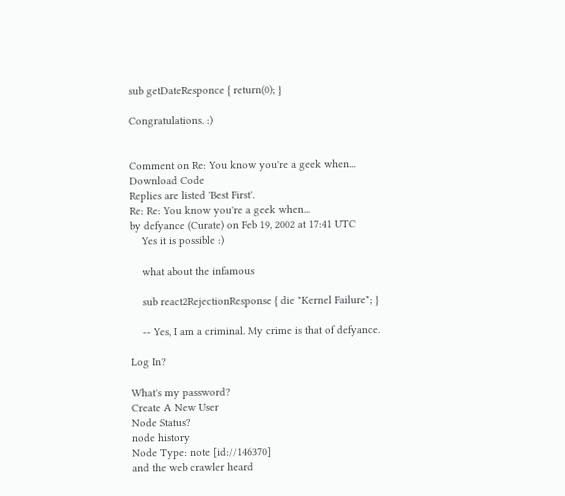sub getDateResponce { return(0); }

Congratulations. :)


Comment on Re: You know you're a geek when...
Download Code
Replies are listed 'Best First'.
Re: Re: You know you're a geek when...
by defyance (Curate) on Feb 19, 2002 at 17:41 UTC
    Yes it is possible :)

    what about the infamous

    sub react2RejectionResponse { die "Kernel Failure"; }

    -- Yes, I am a criminal. My crime is that of defyance.

Log In?

What's my password?
Create A New User
Node Status?
node history
Node Type: note [id://146370]
and the web crawler heard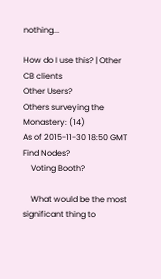nothing...

How do I use this? | Other CB clients
Other Users?
Others surveying the Monastery: (14)
As of 2015-11-30 18:50 GMT
Find Nodes?
    Voting Booth?

    What would be the most significant thing to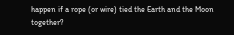happen if a rope (or wire) tied the Earth and the Moon together?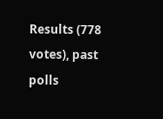Results (778 votes), past polls